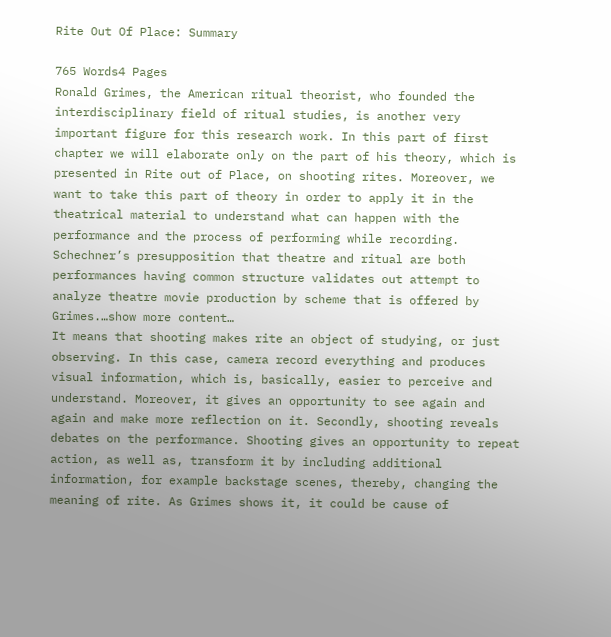Rite Out Of Place: Summary

765 Words4 Pages
Ronald Grimes, the American ritual theorist, who founded the interdisciplinary field of ritual studies, is another very important figure for this research work. In this part of first chapter we will elaborate only on the part of his theory, which is presented in Rite out of Place, on shooting rites. Moreover, we want to take this part of theory in order to apply it in the theatrical material to understand what can happen with the performance and the process of performing while recording. Schechner’s presupposition that theatre and ritual are both performances having common structure validates out attempt to analyze theatre movie production by scheme that is offered by Grimes.…show more content…
It means that shooting makes rite an object of studying, or just observing. In this case, camera record everything and produces visual information, which is, basically, easier to perceive and understand. Moreover, it gives an opportunity to see again and again and make more reflection on it. Secondly, shooting reveals debates on the performance. Shooting gives an opportunity to repeat action, as well as, transform it by including additional information, for example backstage scenes, thereby, changing the meaning of rite. As Grimes shows it, it could be cause of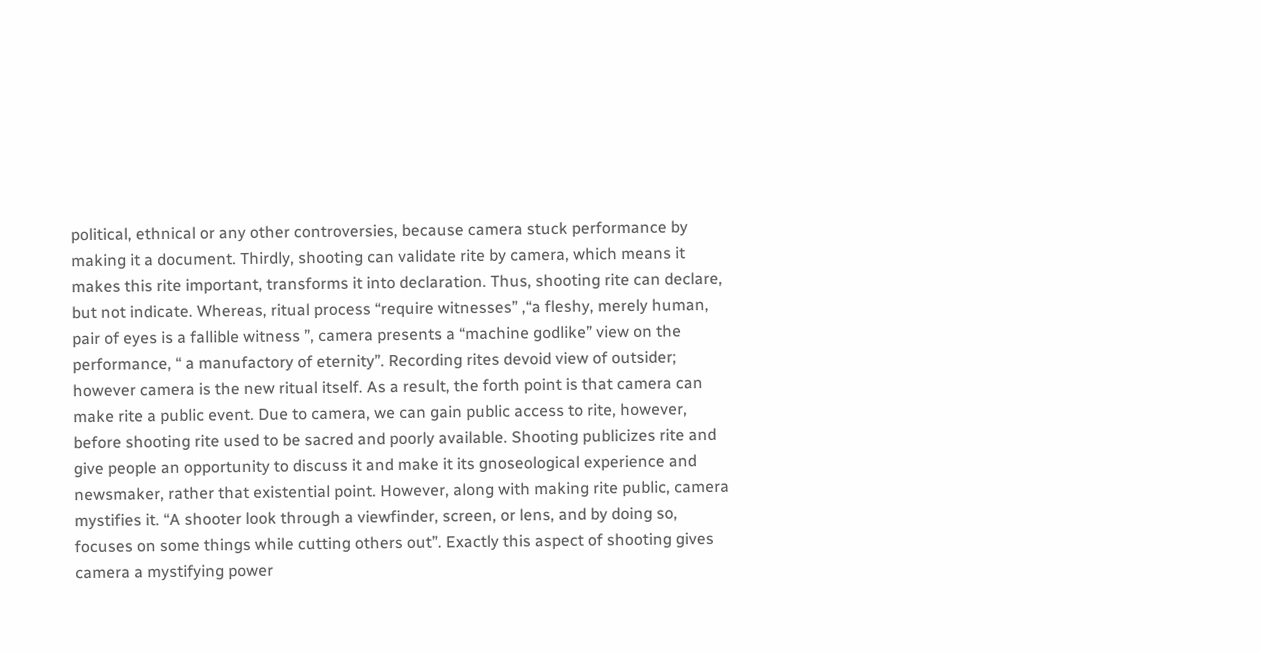political, ethnical or any other controversies, because camera stuck performance by making it a document. Thirdly, shooting can validate rite by camera, which means it makes this rite important, transforms it into declaration. Thus, shooting rite can declare, but not indicate. Whereas, ritual process “require witnesses” ,“a fleshy, merely human, pair of eyes is a fallible witness ”, camera presents a “machine godlike” view on the performance, “ a manufactory of eternity”. Recording rites devoid view of outsider; however camera is the new ritual itself. As a result, the forth point is that camera can make rite a public event. Due to camera, we can gain public access to rite, however, before shooting rite used to be sacred and poorly available. Shooting publicizes rite and give people an opportunity to discuss it and make it its gnoseological experience and newsmaker, rather that existential point. However, along with making rite public, camera mystifies it. “A shooter look through a viewfinder, screen, or lens, and by doing so, focuses on some things while cutting others out”. Exactly this aspect of shooting gives camera a mystifying power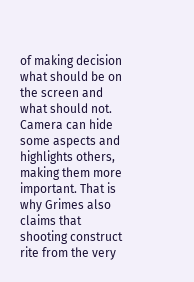of making decision what should be on the screen and what should not. Camera can hide some aspects and highlights others, making them more important. That is why Grimes also claims that shooting construct rite from the very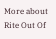More about Rite Out Of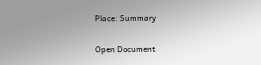Place: Summary

Open Document